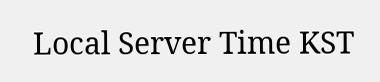Local Server Time KST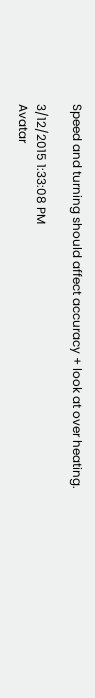Speed and turning should affect accuracy + look at over heating.

3/12/2015 1:33:08 PM
Avatar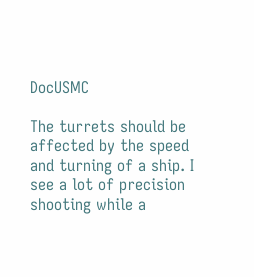DocUSMC

The turrets should be affected by the speed and turning of a ship. I see a lot of precision shooting while a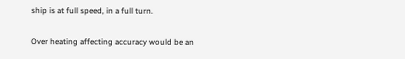ship is at full speed, in a full turn.

Over heating affecting accuracy would be an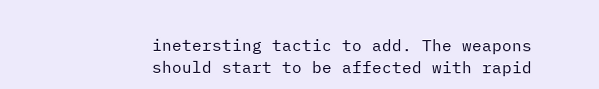inetersting tactic to add. The weapons should start to be affected with rapid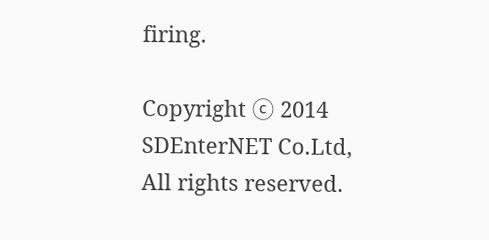firing.

Copyright ⓒ 2014 SDEnterNET Co.Ltd, All rights reserved.